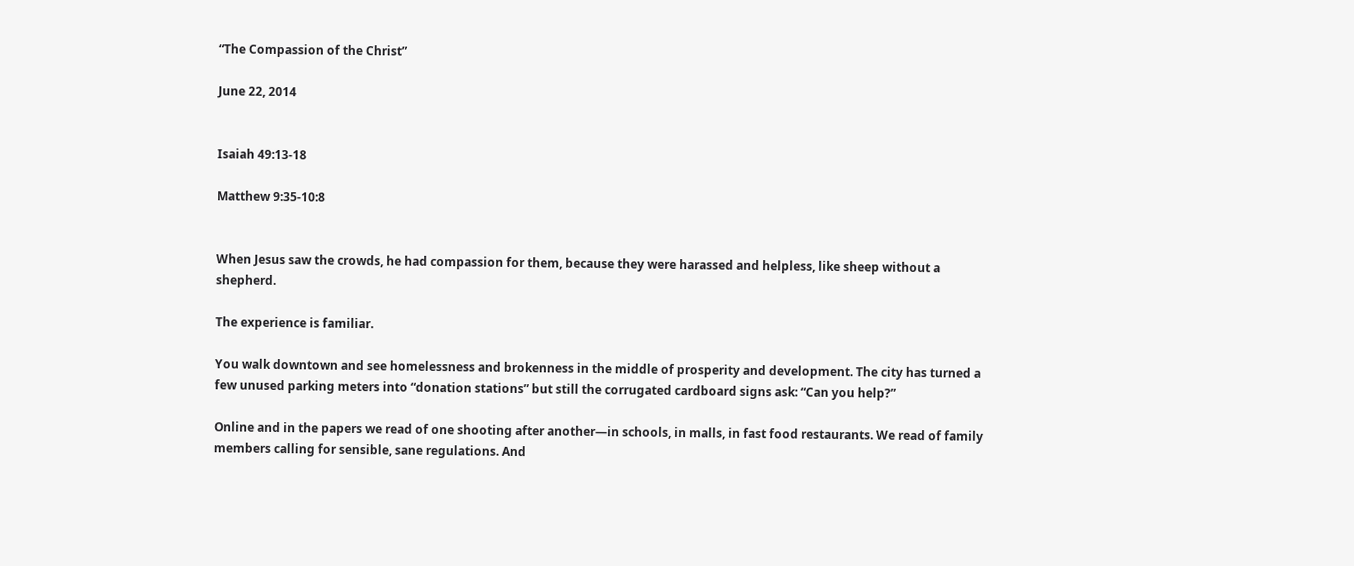“The Compassion of the Christ”

June 22, 2014


Isaiah 49:13-18

Matthew 9:35-10:8


When Jesus saw the crowds, he had compassion for them, because they were harassed and helpless, like sheep without a shepherd.

The experience is familiar.

You walk downtown and see homelessness and brokenness in the middle of prosperity and development. The city has turned a few unused parking meters into “donation stations” but still the corrugated cardboard signs ask: “Can you help?”

Online and in the papers we read of one shooting after another—in schools, in malls, in fast food restaurants. We read of family members calling for sensible, sane regulations. And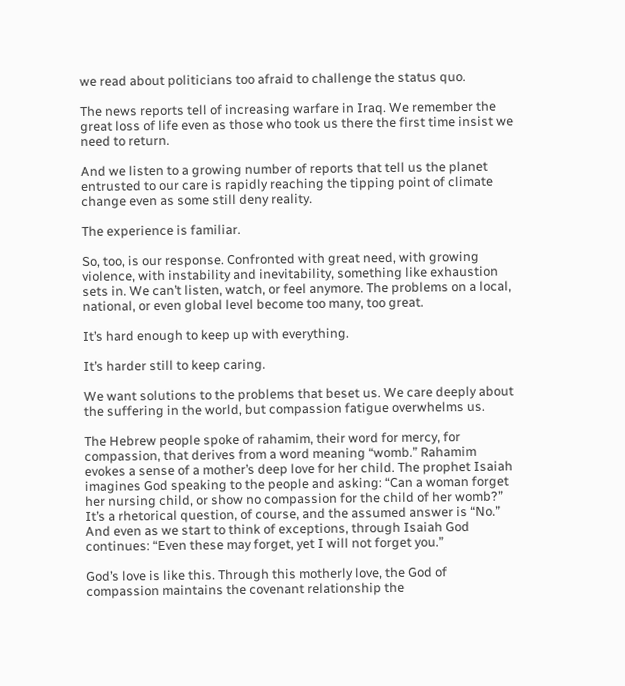we read about politicians too afraid to challenge the status quo.

The news reports tell of increasing warfare in Iraq. We remember the great loss of life even as those who took us there the first time insist we need to return.

And we listen to a growing number of reports that tell us the planet entrusted to our care is rapidly reaching the tipping point of climate change even as some still deny reality.

The experience is familiar.

So, too, is our response. Confronted with great need, with growing violence, with instability and inevitability, something like exhaustion sets in. We can’t listen, watch, or feel anymore. The problems on a local, national, or even global level become too many, too great.

It’s hard enough to keep up with everything.

It’s harder still to keep caring.

We want solutions to the problems that beset us. We care deeply about the suffering in the world, but compassion fatigue overwhelms us.

The Hebrew people spoke of rahamim, their word for mercy, for compassion, that derives from a word meaning “womb.” Rahamim evokes a sense of a mother’s deep love for her child. The prophet Isaiah imagines God speaking to the people and asking: “Can a woman forget her nursing child, or show no compassion for the child of her womb?” It’s a rhetorical question, of course, and the assumed answer is “No.” And even as we start to think of exceptions, through Isaiah God continues: “Even these may forget, yet I will not forget you.”

God’s love is like this. Through this motherly love, the God of compassion maintains the covenant relationship the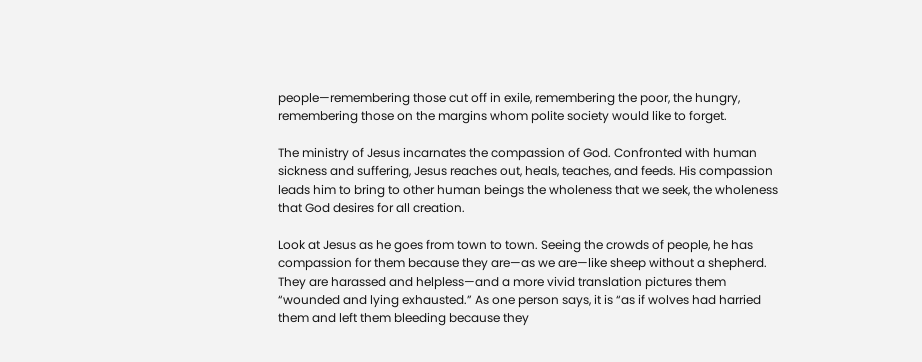people—remembering those cut off in exile, remembering the poor, the hungry, remembering those on the margins whom polite society would like to forget.

The ministry of Jesus incarnates the compassion of God. Confronted with human sickness and suffering, Jesus reaches out, heals, teaches, and feeds. His compassion leads him to bring to other human beings the wholeness that we seek, the wholeness that God desires for all creation.

Look at Jesus as he goes from town to town. Seeing the crowds of people, he has compassion for them because they are—as we are—like sheep without a shepherd. They are harassed and helpless—and a more vivid translation pictures them “wounded and lying exhausted.” As one person says, it is “as if wolves had harried them and left them bleeding because they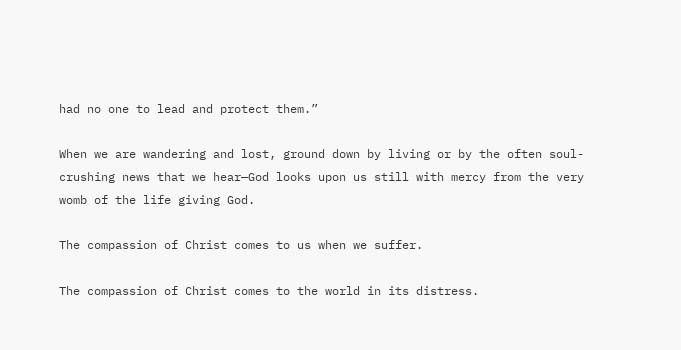had no one to lead and protect them.”

When we are wandering and lost, ground down by living or by the often soul-crushing news that we hear—God looks upon us still with mercy from the very womb of the life giving God.

The compassion of Christ comes to us when we suffer.

The compassion of Christ comes to the world in its distress.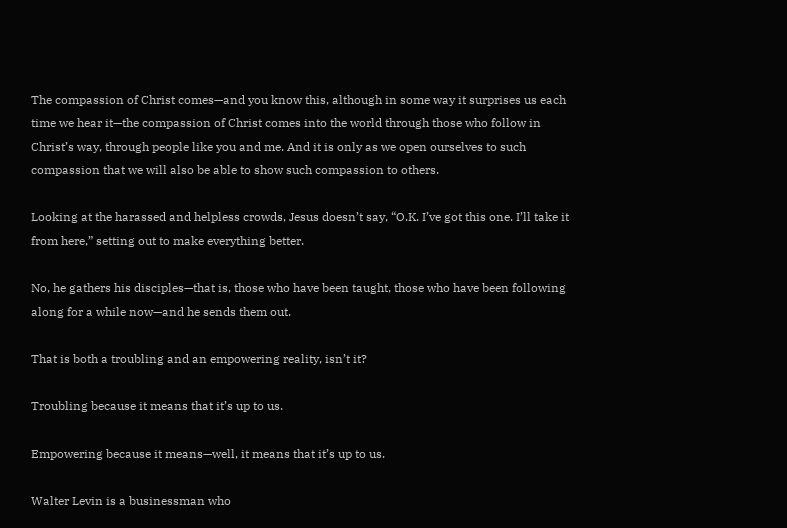The compassion of Christ comes—and you know this, although in some way it surprises us each time we hear it—the compassion of Christ comes into the world through those who follow in Christ’s way, through people like you and me. And it is only as we open ourselves to such compassion that we will also be able to show such compassion to others.

Looking at the harassed and helpless crowds, Jesus doesn’t say, “O.K. I’ve got this one. I’ll take it from here,” setting out to make everything better.

No, he gathers his disciples—that is, those who have been taught, those who have been following along for a while now—and he sends them out.

That is both a troubling and an empowering reality, isn’t it?

Troubling because it means that it’s up to us.

Empowering because it means—well, it means that it’s up to us.

Walter Levin is a businessman who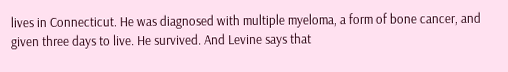lives in Connecticut. He was diagnosed with multiple myeloma, a form of bone cancer, and given three days to live. He survived. And Levine says that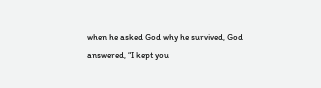when he asked God why he survived, God answered, “I kept you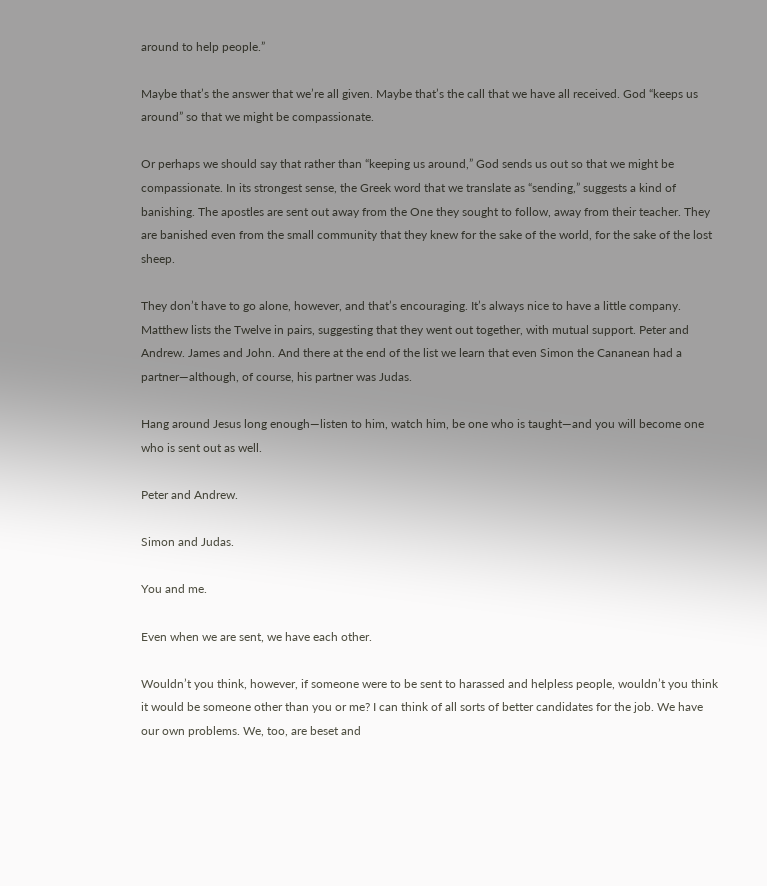around to help people.”

Maybe that’s the answer that we’re all given. Maybe that’s the call that we have all received. God “keeps us around” so that we might be compassionate.

Or perhaps we should say that rather than “keeping us around,” God sends us out so that we might be compassionate. In its strongest sense, the Greek word that we translate as “sending,” suggests a kind of banishing. The apostles are sent out away from the One they sought to follow, away from their teacher. They are banished even from the small community that they knew for the sake of the world, for the sake of the lost sheep.

They don’t have to go alone, however, and that’s encouraging. It’s always nice to have a little company. Matthew lists the Twelve in pairs, suggesting that they went out together, with mutual support. Peter and Andrew. James and John. And there at the end of the list we learn that even Simon the Cananean had a partner—although, of course, his partner was Judas.

Hang around Jesus long enough—listen to him, watch him, be one who is taught—and you will become one who is sent out as well.

Peter and Andrew.

Simon and Judas.

You and me.

Even when we are sent, we have each other.

Wouldn’t you think, however, if someone were to be sent to harassed and helpless people, wouldn’t you think it would be someone other than you or me? I can think of all sorts of better candidates for the job. We have our own problems. We, too, are beset and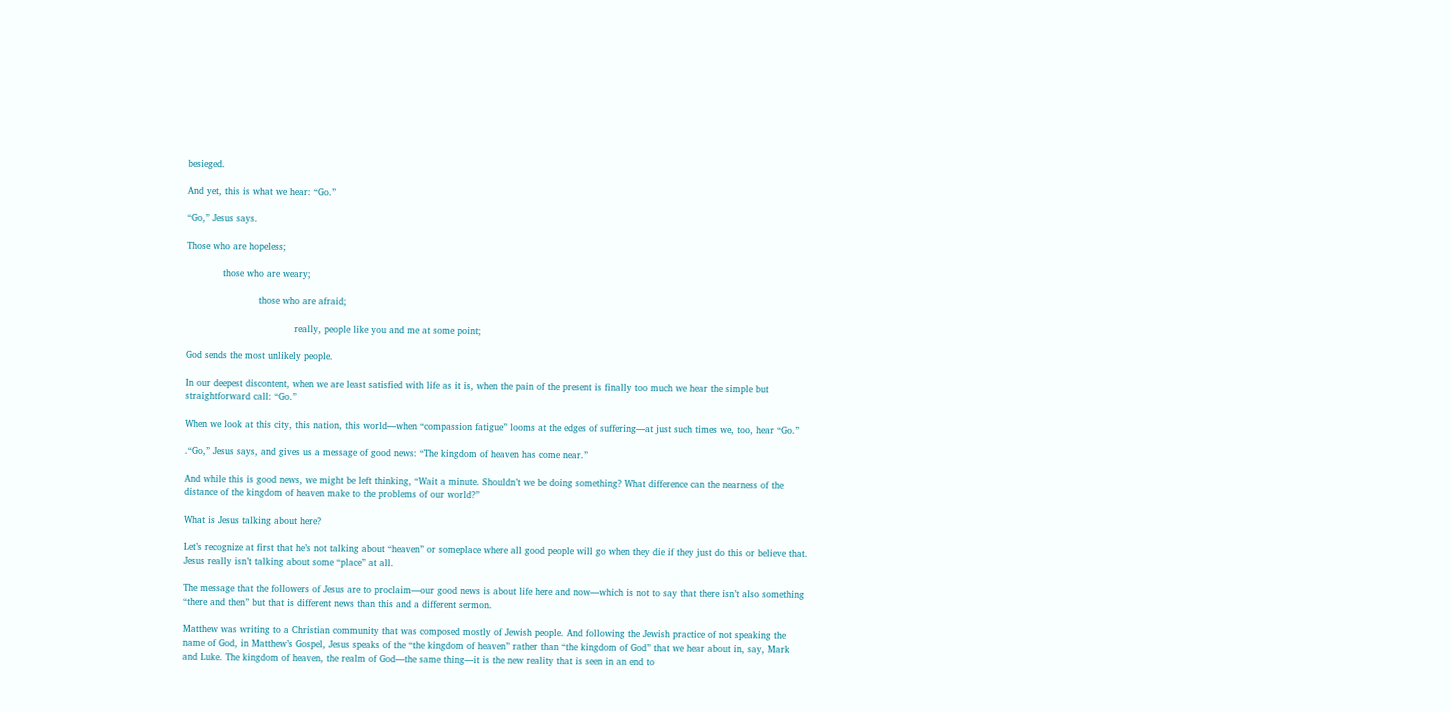besieged.

And yet, this is what we hear: “Go.”

“Go,” Jesus says.

Those who are hopeless;

            those who are weary;

                        those who are afraid;

                                    really, people like you and me at some point;

God sends the most unlikely people.

In our deepest discontent, when we are least satisfied with life as it is, when the pain of the present is finally too much we hear the simple but straightforward call: “Go.”

When we look at this city, this nation, this world—when “compassion fatigue” looms at the edges of suffering—at just such times we, too, hear “Go.”

.“Go,” Jesus says, and gives us a message of good news: “The kingdom of heaven has come near.”

And while this is good news, we might be left thinking, “Wait a minute. Shouldn’t we be doing something? What difference can the nearness of the distance of the kingdom of heaven make to the problems of our world?”

What is Jesus talking about here?

Let’s recognize at first that he’s not talking about “heaven” or someplace where all good people will go when they die if they just do this or believe that. Jesus really isn’t talking about some “place” at all.

The message that the followers of Jesus are to proclaim—our good news is about life here and now—which is not to say that there isn’t also something “there and then” but that is different news than this and a different sermon.

Matthew was writing to a Christian community that was composed mostly of Jewish people. And following the Jewish practice of not speaking the name of God, in Matthew’s Gospel, Jesus speaks of the “the kingdom of heaven” rather than “the kingdom of God” that we hear about in, say, Mark and Luke. The kingdom of heaven, the realm of God—the same thing—it is the new reality that is seen in an end to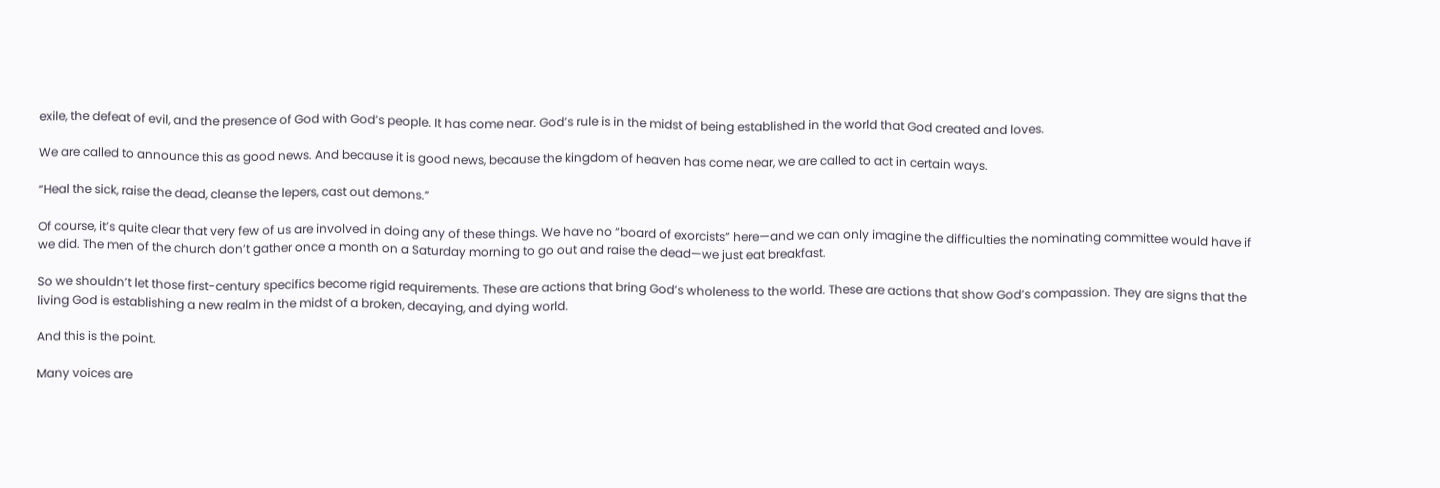exile, the defeat of evil, and the presence of God with God’s people. It has come near. God’s rule is in the midst of being established in the world that God created and loves.

We are called to announce this as good news. And because it is good news, because the kingdom of heaven has come near, we are called to act in certain ways.

“Heal the sick, raise the dead, cleanse the lepers, cast out demons.”

Of course, it’s quite clear that very few of us are involved in doing any of these things. We have no “board of exorcists” here—and we can only imagine the difficulties the nominating committee would have if we did. The men of the church don’t gather once a month on a Saturday morning to go out and raise the dead—we just eat breakfast.

So we shouldn’t let those first-century specifics become rigid requirements. These are actions that bring God’s wholeness to the world. These are actions that show God’s compassion. They are signs that the living God is establishing a new realm in the midst of a broken, decaying, and dying world.

And this is the point.

Many voices are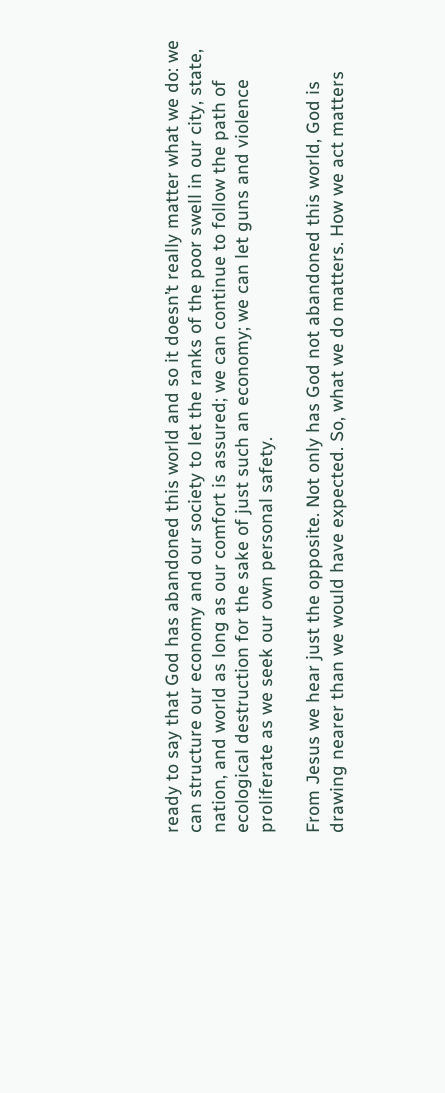ready to say that God has abandoned this world and so it doesn’t really matter what we do: we can structure our economy and our society to let the ranks of the poor swell in our city, state, nation, and world as long as our comfort is assured; we can continue to follow the path of ecological destruction for the sake of just such an economy; we can let guns and violence proliferate as we seek our own personal safety.

From Jesus we hear just the opposite. Not only has God not abandoned this world, God is drawing nearer than we would have expected. So, what we do matters. How we act matters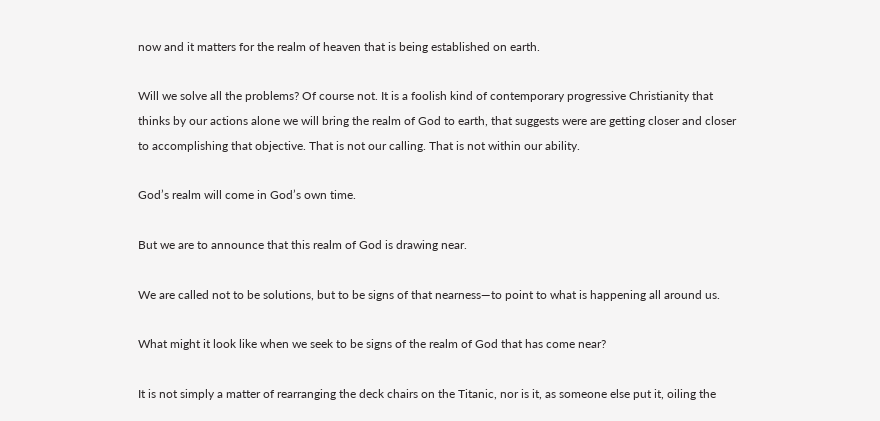now and it matters for the realm of heaven that is being established on earth.

Will we solve all the problems? Of course not. It is a foolish kind of contemporary progressive Christianity that thinks by our actions alone we will bring the realm of God to earth, that suggests were are getting closer and closer to accomplishing that objective. That is not our calling. That is not within our ability.

God’s realm will come in God’s own time.

But we are to announce that this realm of God is drawing near.

We are called not to be solutions, but to be signs of that nearness—to point to what is happening all around us.

What might it look like when we seek to be signs of the realm of God that has come near?

It is not simply a matter of rearranging the deck chairs on the Titanic, nor is it, as someone else put it, oiling the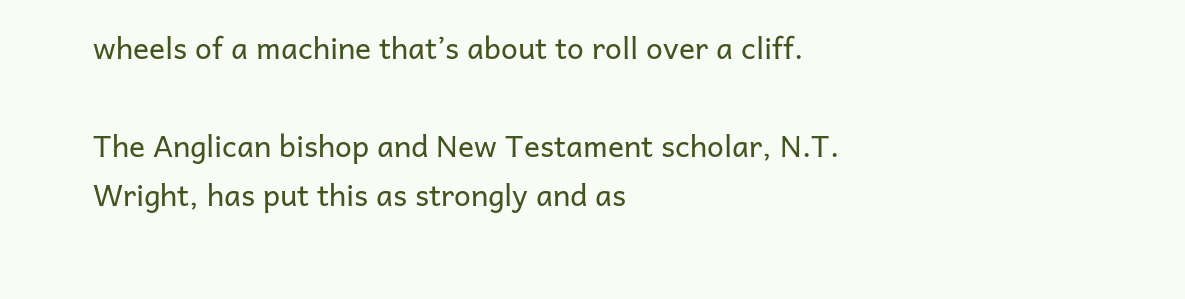wheels of a machine that’s about to roll over a cliff.

The Anglican bishop and New Testament scholar, N.T. Wright, has put this as strongly and as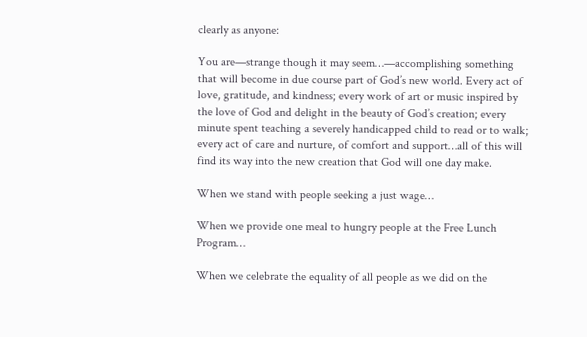clearly as anyone:

You are—strange though it may seem…—accomplishing something that will become in due course part of God’s new world. Every act of love, gratitude, and kindness; every work of art or music inspired by the love of God and delight in the beauty of God’s creation; every minute spent teaching a severely handicapped child to read or to walk; every act of care and nurture, of comfort and support…all of this will find its way into the new creation that God will one day make.

When we stand with people seeking a just wage…

When we provide one meal to hungry people at the Free Lunch Program…

When we celebrate the equality of all people as we did on the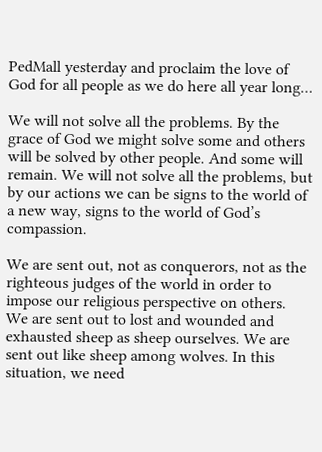PedMall yesterday and proclaim the love of God for all people as we do here all year long…

We will not solve all the problems. By the grace of God we might solve some and others will be solved by other people. And some will remain. We will not solve all the problems, but by our actions we can be signs to the world of a new way, signs to the world of God’s compassion.

We are sent out, not as conquerors, not as the righteous judges of the world in order to impose our religious perspective on others. We are sent out to lost and wounded and exhausted sheep as sheep ourselves. We are sent out like sheep among wolves. In this situation, we need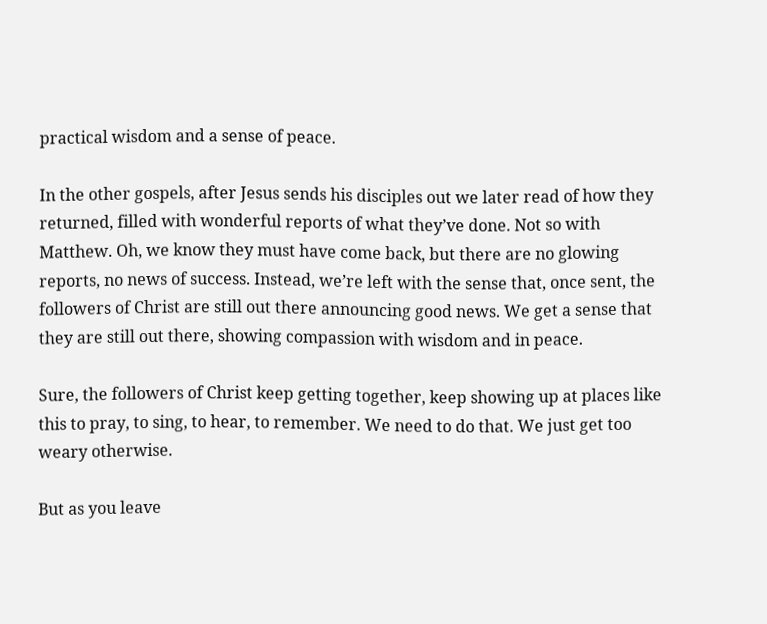practical wisdom and a sense of peace.

In the other gospels, after Jesus sends his disciples out we later read of how they returned, filled with wonderful reports of what they’ve done. Not so with Matthew. Oh, we know they must have come back, but there are no glowing reports, no news of success. Instead, we’re left with the sense that, once sent, the followers of Christ are still out there announcing good news. We get a sense that they are still out there, showing compassion with wisdom and in peace.

Sure, the followers of Christ keep getting together, keep showing up at places like this to pray, to sing, to hear, to remember. We need to do that. We just get too weary otherwise.

But as you leave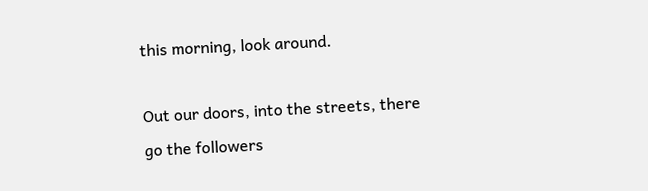this morning, look around.

Out our doors, into the streets, there go the followers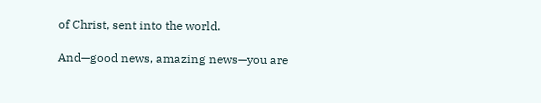of Christ, sent into the world.

And—good news, amazing news—you are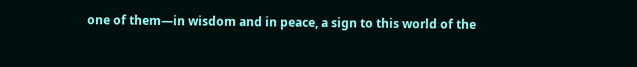one of them—in wisdom and in peace, a sign to this world of the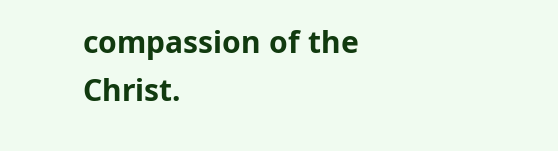compassion of the Christ.